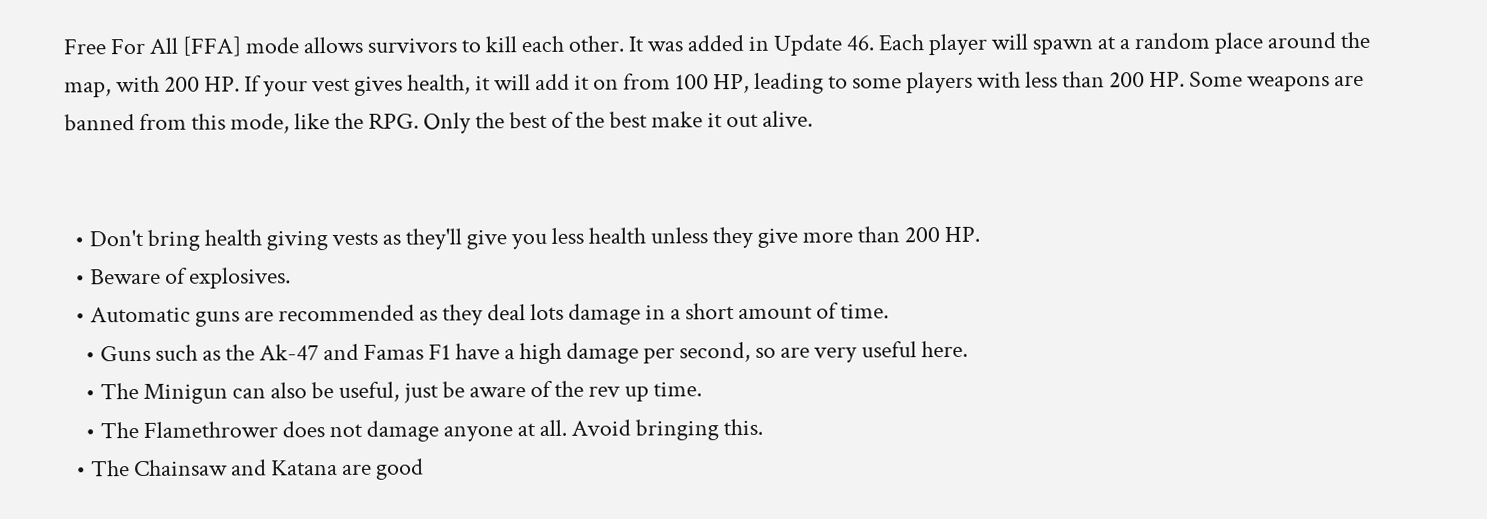Free For All [FFA] mode allows survivors to kill each other. It was added in Update 46. Each player will spawn at a random place around the map, with 200 HP. If your vest gives health, it will add it on from 100 HP, leading to some players with less than 200 HP. Some weapons are banned from this mode, like the RPG. Only the best of the best make it out alive.


  • Don't bring health giving vests as they'll give you less health unless they give more than 200 HP.
  • Beware of explosives.
  • Automatic guns are recommended as they deal lots damage in a short amount of time.
    • Guns such as the Ak-47 and Famas F1 have a high damage per second, so are very useful here.
    • The Minigun can also be useful, just be aware of the rev up time.
    • The Flamethrower does not damage anyone at all. Avoid bringing this.
  • The Chainsaw and Katana are good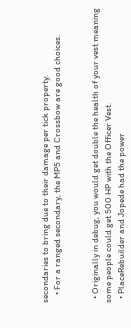secondaries to bring due to their damage per tick property.
    • For a ranged secondary, the MP5 and Crossbow are good choices.


  • Originally in debug, you would get double the health of your vest meaning some people could get 500 HP with the Officer Vest.
  • PlaceRebuilder and Jopede had the power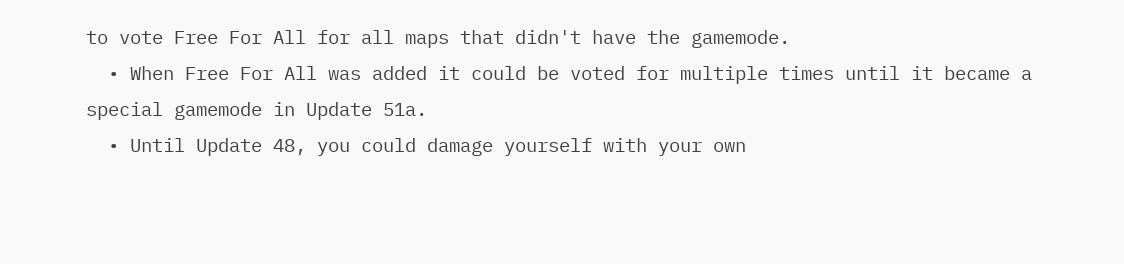to vote Free For All for all maps that didn't have the gamemode.
  • When Free For All was added it could be voted for multiple times until it became a special gamemode in Update 51a.
  • Until Update 48, you could damage yourself with your own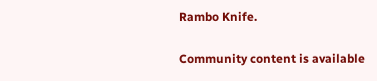Rambo Knife.

Community content is available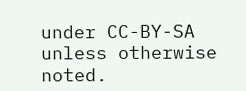under CC-BY-SA unless otherwise noted.